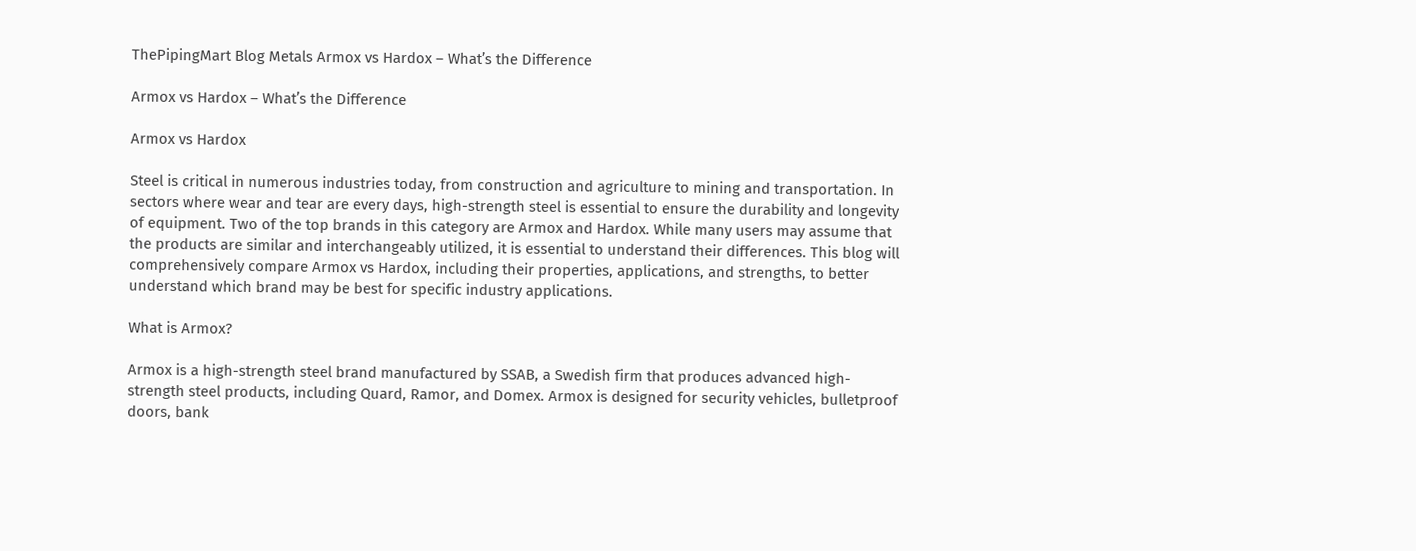ThePipingMart Blog Metals Armox vs Hardox – What’s the Difference

Armox vs Hardox – What’s the Difference

Armox vs Hardox

Steel is critical in numerous industries today, from construction and agriculture to mining and transportation. In sectors where wear and tear are every days, high-strength steel is essential to ensure the durability and longevity of equipment. Two of the top brands in this category are Armox and Hardox. While many users may assume that the products are similar and interchangeably utilized, it is essential to understand their differences. This blog will comprehensively compare Armox vs Hardox, including their properties, applications, and strengths, to better understand which brand may be best for specific industry applications.

What is Armox?

Armox is a high-strength steel brand manufactured by SSAB, a Swedish firm that produces advanced high-strength steel products, including Quard, Ramor, and Domex. Armox is designed for security vehicles, bulletproof doors, bank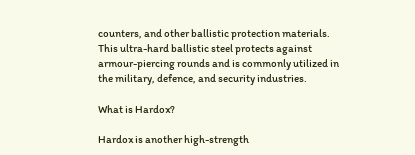counters, and other ballistic protection materials. This ultra-hard ballistic steel protects against armour-piercing rounds and is commonly utilized in the military, defence, and security industries.

What is Hardox?

Hardox is another high-strength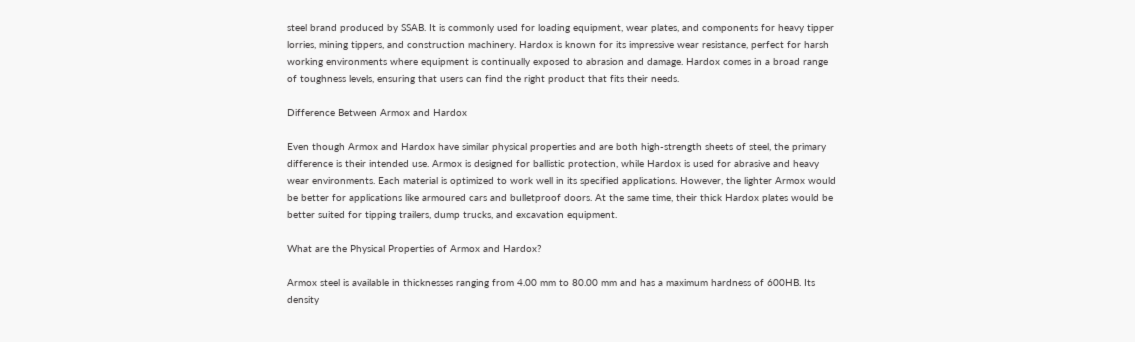steel brand produced by SSAB. It is commonly used for loading equipment, wear plates, and components for heavy tipper lorries, mining tippers, and construction machinery. Hardox is known for its impressive wear resistance, perfect for harsh working environments where equipment is continually exposed to abrasion and damage. Hardox comes in a broad range of toughness levels, ensuring that users can find the right product that fits their needs.

Difference Between Armox and Hardox

Even though Armox and Hardox have similar physical properties and are both high-strength sheets of steel, the primary difference is their intended use. Armox is designed for ballistic protection, while Hardox is used for abrasive and heavy wear environments. Each material is optimized to work well in its specified applications. However, the lighter Armox would be better for applications like armoured cars and bulletproof doors. At the same time, their thick Hardox plates would be better suited for tipping trailers, dump trucks, and excavation equipment.

What are the Physical Properties of Armox and Hardox?

Armox steel is available in thicknesses ranging from 4.00 mm to 80.00 mm and has a maximum hardness of 600HB. Its density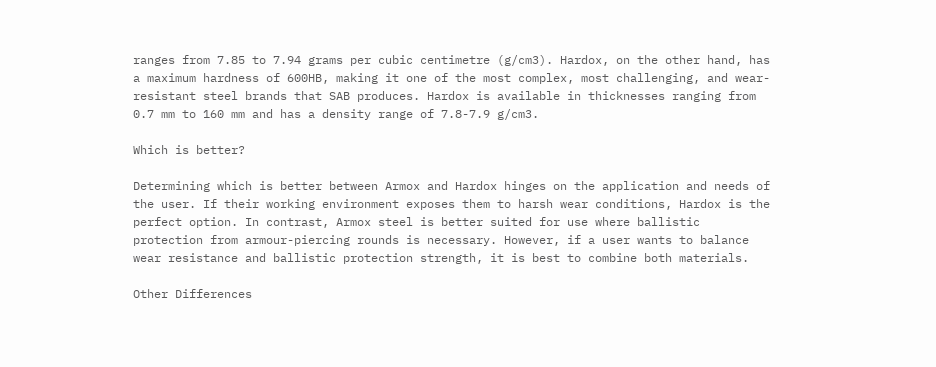ranges from 7.85 to 7.94 grams per cubic centimetre (g/cm3). Hardox, on the other hand, has a maximum hardness of 600HB, making it one of the most complex, most challenging, and wear-resistant steel brands that SAB produces. Hardox is available in thicknesses ranging from 0.7 mm to 160 mm and has a density range of 7.8-7.9 g/cm3.

Which is better?

Determining which is better between Armox and Hardox hinges on the application and needs of the user. If their working environment exposes them to harsh wear conditions, Hardox is the perfect option. In contrast, Armox steel is better suited for use where ballistic protection from armour-piercing rounds is necessary. However, if a user wants to balance wear resistance and ballistic protection strength, it is best to combine both materials.

Other Differences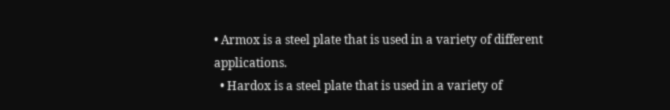• Armox is a steel plate that is used in a variety of different applications.
  • Hardox is a steel plate that is used in a variety of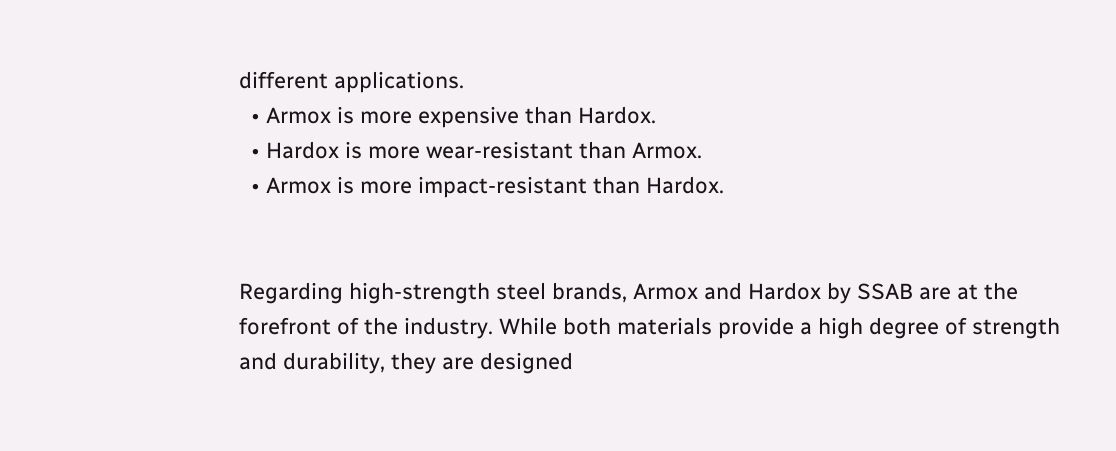different applications.
  • Armox is more expensive than Hardox.
  • Hardox is more wear-resistant than Armox.
  • Armox is more impact-resistant than Hardox.


Regarding high-strength steel brands, Armox and Hardox by SSAB are at the forefront of the industry. While both materials provide a high degree of strength and durability, they are designed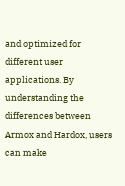and optimized for different user applications. By understanding the differences between Armox and Hardox, users can make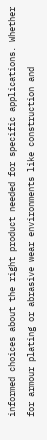informed choices about the right product needed for specific applications. Whether for armour plating or abrasive wear environments like construction and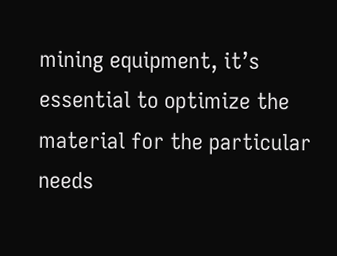mining equipment, it’s essential to optimize the material for the particular needs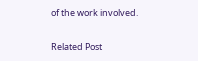of the work involved.

Related Post